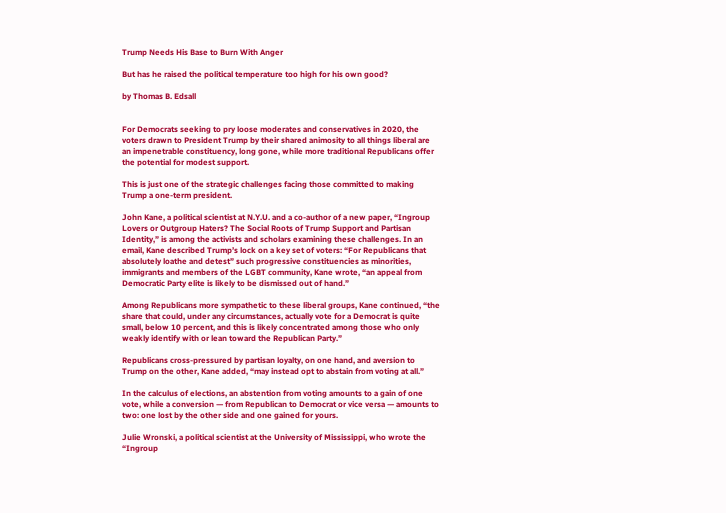Trump Needs His Base to Burn With Anger

But has he raised the political temperature too high for his own good?

by Thomas B. Edsall


For Democrats seeking to pry loose moderates and conservatives in 2020, the voters drawn to President Trump by their shared animosity to all things liberal are an impenetrable constituency, long gone, while more traditional Republicans offer the potential for modest support.

This is just one of the strategic challenges facing those committed to making Trump a one-term president.

John Kane, a political scientist at N.Y.U. and a co-author of a new paper, “Ingroup Lovers or Outgroup Haters? The Social Roots of Trump Support and Partisan Identity,” is among the activists and scholars examining these challenges. In an email, Kane described Trump’s lock on a key set of voters: “For Republicans that absolutely loathe and detest” such progressive constituencies as minorities, immigrants and members of the LGBT community, Kane wrote, “an appeal from Democratic Party elite is likely to be dismissed out of hand.”

Among Republicans more sympathetic to these liberal groups, Kane continued, “the share that could, under any circumstances, actually vote for a Democrat is quite small, below 10 percent, and this is likely concentrated among those who only weakly identify with or lean toward the Republican Party.”

Republicans cross-pressured by partisan loyalty, on one hand, and aversion to Trump on the other, Kane added, “may instead opt to abstain from voting at all.”

In the calculus of elections, an abstention from voting amounts to a gain of one vote, while a conversion — from Republican to Democrat or vice versa — amounts to two: one lost by the other side and one gained for yours.

Julie Wronski, a political scientist at the University of Mississippi, who wrote the “Ingroup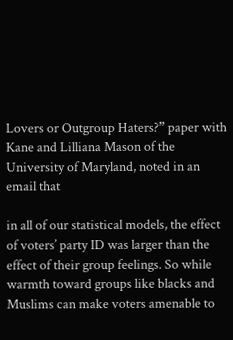Lovers or Outgroup Haters?” paper with Kane and Lilliana Mason of the University of Maryland, noted in an email that

in all of our statistical models, the effect of voters’ party ID was larger than the effect of their group feelings. So while warmth toward groups like blacks and Muslims can make voters amenable to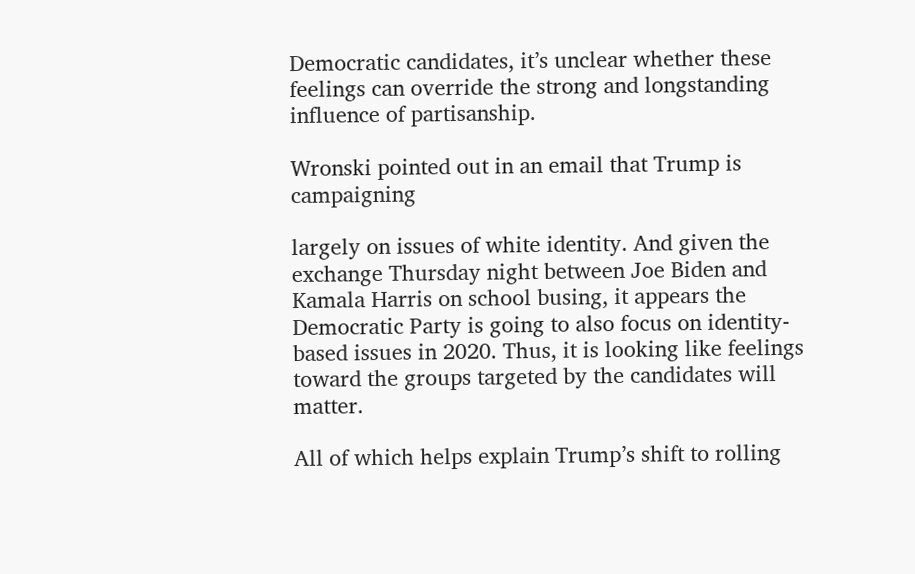Democratic candidates, it’s unclear whether these feelings can override the strong and longstanding influence of partisanship.

Wronski pointed out in an email that Trump is campaigning

largely on issues of white identity. And given the exchange Thursday night between Joe Biden and Kamala Harris on school busing, it appears the Democratic Party is going to also focus on identity-based issues in 2020. Thus, it is looking like feelings toward the groups targeted by the candidates will matter.

All of which helps explain Trump’s shift to rolling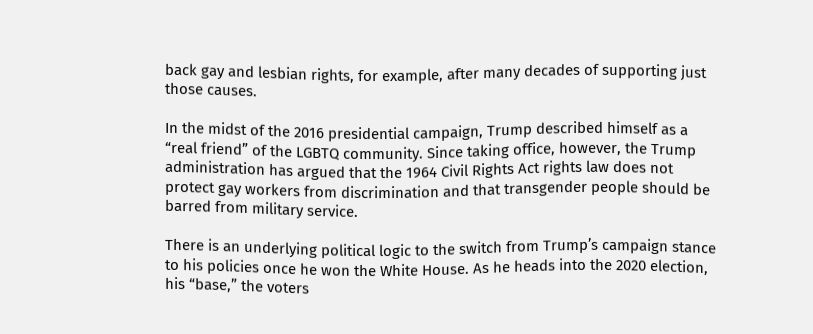back gay and lesbian rights, for example, after many decades of supporting just those causes.

In the midst of the 2016 presidential campaign, Trump described himself as a “real friend” of the LGBTQ community. Since taking office, however, the Trump administration has argued that the 1964 Civil Rights Act rights law does not protect gay workers from discrimination and that transgender people should be barred from military service.

There is an underlying political logic to the switch from Trump’s campaign stance to his policies once he won the White House. As he heads into the 2020 election, his “base,” the voters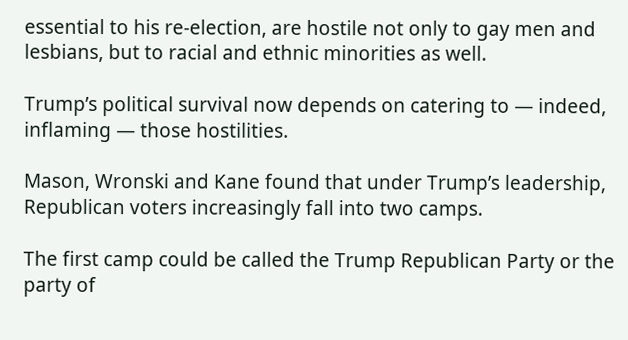essential to his re-election, are hostile not only to gay men and lesbians, but to racial and ethnic minorities as well.

Trump’s political survival now depends on catering to — indeed, inflaming — those hostilities.

Mason, Wronski and Kane found that under Trump’s leadership, Republican voters increasingly fall into two camps.

The first camp could be called the Trump Republican Party or the party of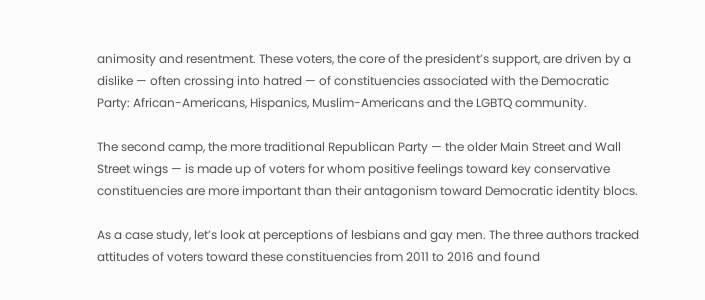animosity and resentment. These voters, the core of the president’s support, are driven by a dislike — often crossing into hatred — of constituencies associated with the Democratic Party: African-Americans, Hispanics, Muslim-Americans and the LGBTQ community.

The second camp, the more traditional Republican Party — the older Main Street and Wall Street wings — is made up of voters for whom positive feelings toward key conservative constituencies are more important than their antagonism toward Democratic identity blocs.

As a case study, let’s look at perceptions of lesbians and gay men. The three authors tracked attitudes of voters toward these constituencies from 2011 to 2016 and found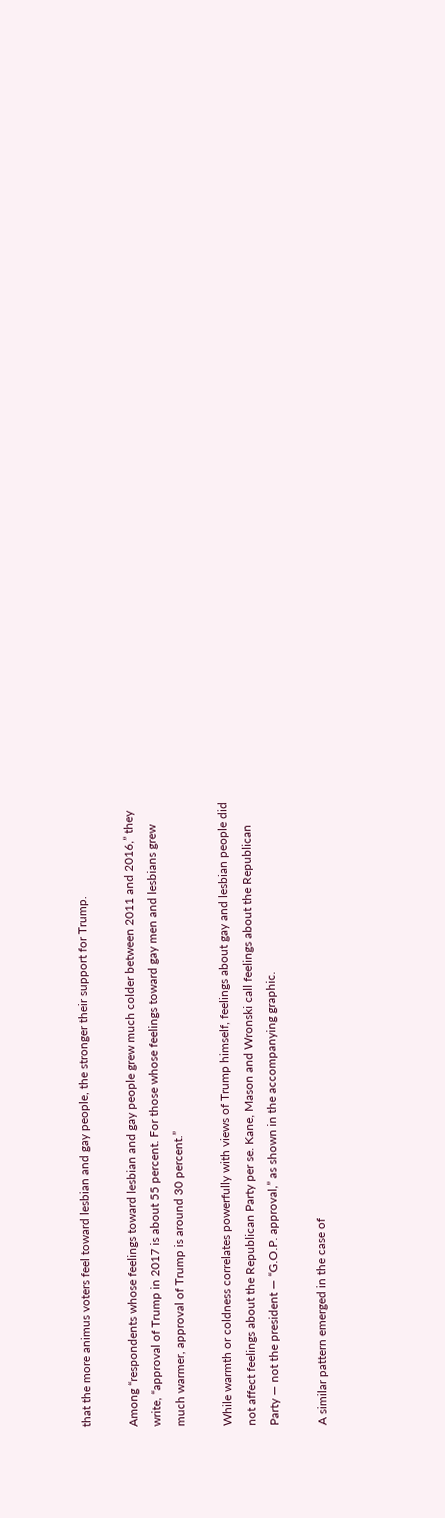that the more animus voters feel toward lesbian and gay people, the stronger their support for Trump.

Among “respondents whose feelings toward lesbian and gay people grew much colder between 2011 and 2016,” they write, “approval of Trump in 2017 is about 55 percent. For those whose feelings toward gay men and lesbians grew much warmer, approval of Trump is around 30 percent.”

While warmth or coldness correlates powerfully with views of Trump himself, feelings about gay and lesbian people did not affect feelings about the Republican Party per se. Kane, Mason and Wronski call feelings about the Republican Party — not the president — “G.O.P. approval,” as shown in the accompanying graphic.

A similar pattern emerged in the case of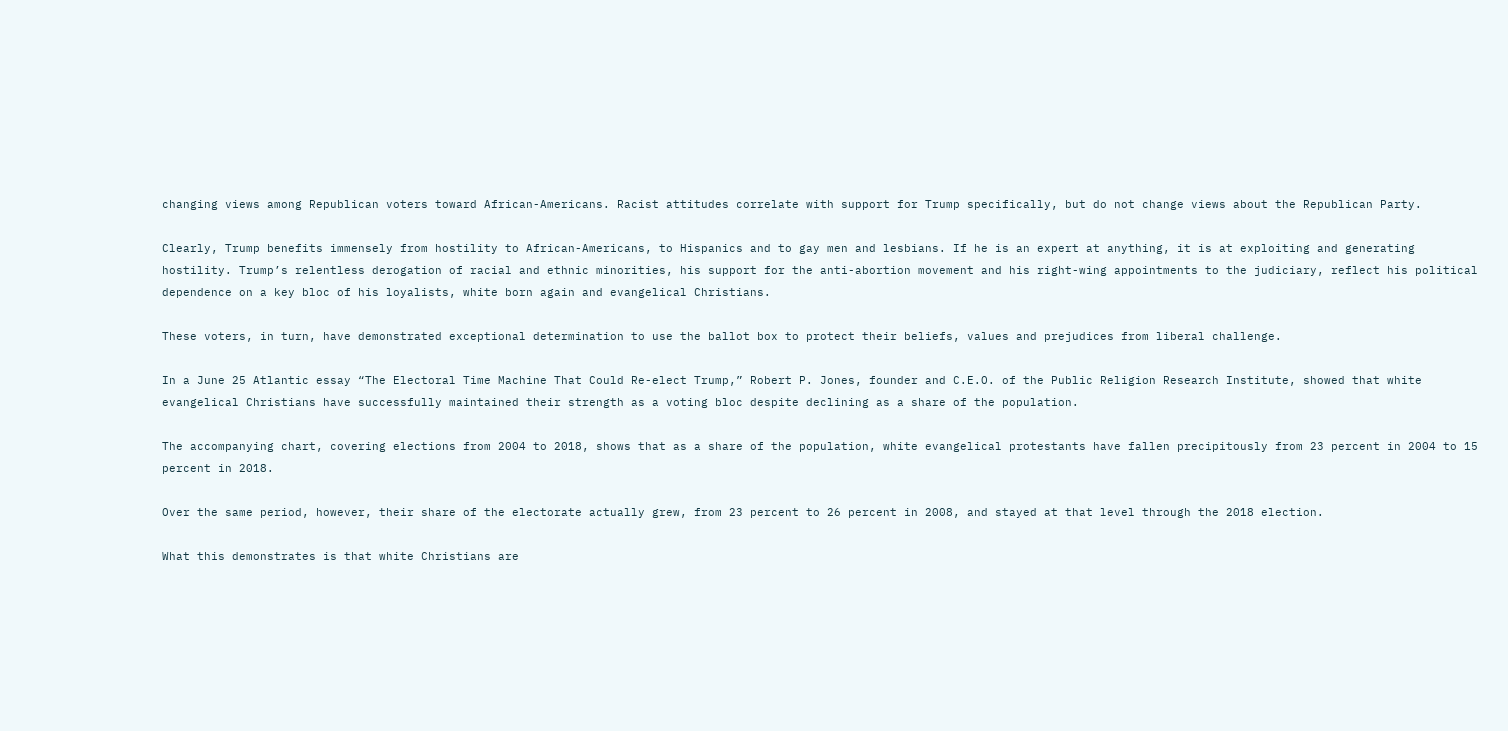changing views among Republican voters toward African-Americans. Racist attitudes correlate with support for Trump specifically, but do not change views about the Republican Party.

Clearly, Trump benefits immensely from hostility to African-Americans, to Hispanics and to gay men and lesbians. If he is an expert at anything, it is at exploiting and generating hostility. Trump’s relentless derogation of racial and ethnic minorities, his support for the anti-abortion movement and his right-wing appointments to the judiciary, reflect his political dependence on a key bloc of his loyalists, white born again and evangelical Christians.

These voters, in turn, have demonstrated exceptional determination to use the ballot box to protect their beliefs, values and prejudices from liberal challenge.

In a June 25 Atlantic essay “The Electoral Time Machine That Could Re-elect Trump,” Robert P. Jones, founder and C.E.O. of the Public Religion Research Institute, showed that white evangelical Christians have successfully maintained their strength as a voting bloc despite declining as a share of the population.

The accompanying chart, covering elections from 2004 to 2018, shows that as a share of the population, white evangelical protestants have fallen precipitously from 23 percent in 2004 to 15 percent in 2018.

Over the same period, however, their share of the electorate actually grew, from 23 percent to 26 percent in 2008, and stayed at that level through the 2018 election.

What this demonstrates is that white Christians are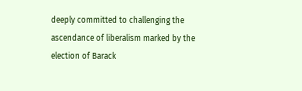deeply committed to challenging the ascendance of liberalism marked by the election of Barack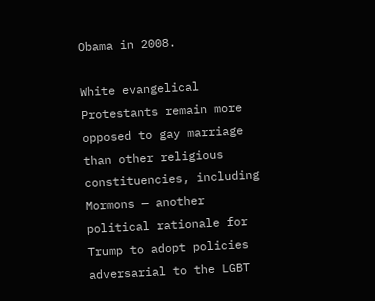Obama in 2008.

White evangelical Protestants remain more opposed to gay marriage than other religious constituencies, including Mormons — another political rationale for Trump to adopt policies adversarial to the LGBT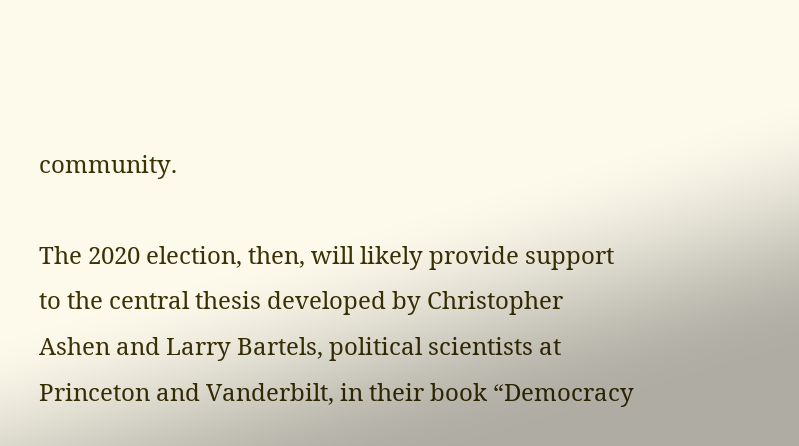community.

The 2020 election, then, will likely provide support to the central thesis developed by Christopher Ashen and Larry Bartels, political scientists at Princeton and Vanderbilt, in their book “Democracy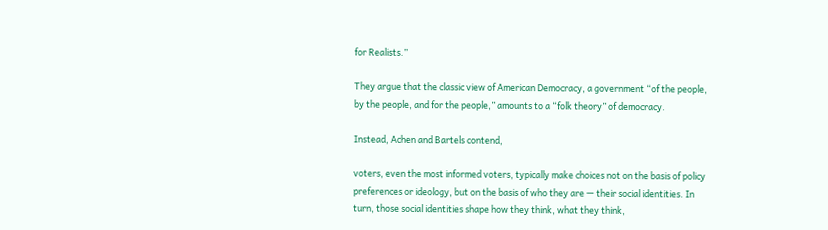for Realists.”

They argue that the classic view of American Democracy, a government “of the people, by the people, and for the people,” amounts to a “folk theory” of democracy.

Instead, Achen and Bartels contend,

voters, even the most informed voters, typically make choices not on the basis of policy preferences or ideology, but on the basis of who they are — their social identities. In turn, those social identities shape how they think, what they think,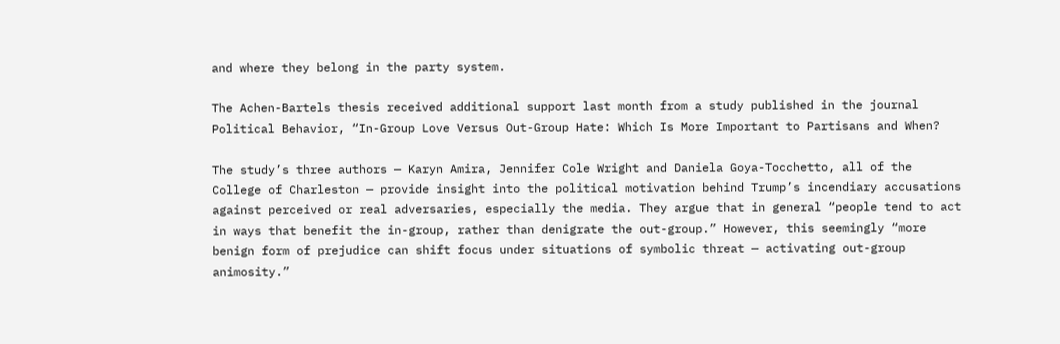and where they belong in the party system.

The Achen-Bartels thesis received additional support last month from a study published in the journal Political Behavior, “In-Group Love Versus Out-Group Hate: Which Is More Important to Partisans and When?

The study’s three authors — Karyn Amira, Jennifer Cole Wright and Daniela Goya-Tocchetto, all of the College of Charleston — provide insight into the political motivation behind Trump’s incendiary accusations against perceived or real adversaries, especially the media. They argue that in general “people tend to act in ways that benefit the in-group, rather than denigrate the out-group.” However, this seemingly “more benign form of prejudice can shift focus under situations of symbolic threat — activating out-group animosity.”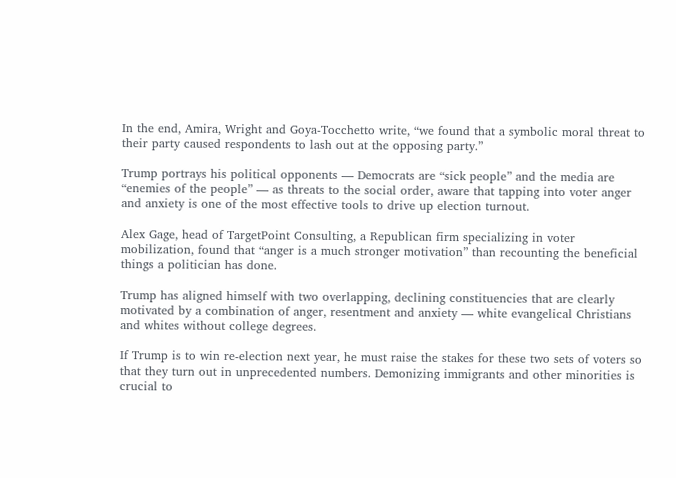In the end, Amira, Wright and Goya-Tocchetto write, “we found that a symbolic moral threat to their party caused respondents to lash out at the opposing party.”

Trump portrays his political opponents — Democrats are “sick people” and the media are “enemies of the people” — as threats to the social order, aware that tapping into voter anger and anxiety is one of the most effective tools to drive up election turnout.

Alex Gage, head of TargetPoint Consulting, a Republican firm specializing in voter mobilization, found that “anger is a much stronger motivation” than recounting the beneficial things a politician has done.

Trump has aligned himself with two overlapping, declining constituencies that are clearly motivated by a combination of anger, resentment and anxiety — white evangelical Christians and whites without college degrees.

If Trump is to win re-election next year, he must raise the stakes for these two sets of voters so that they turn out in unprecedented numbers. Demonizing immigrants and other minorities is crucial to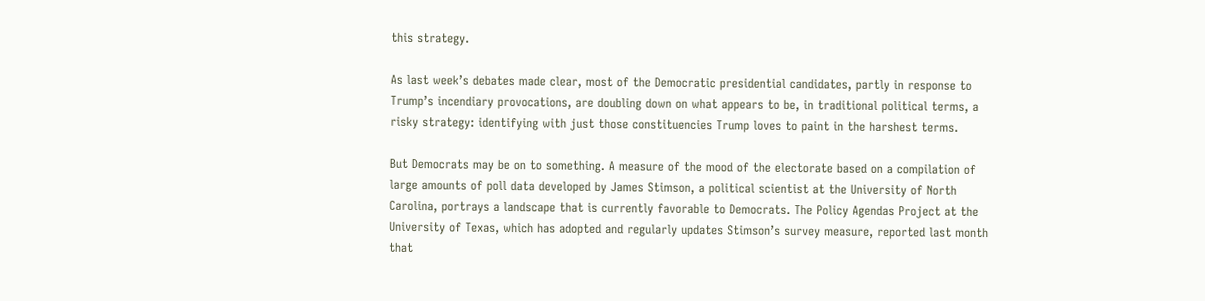this strategy.

As last week’s debates made clear, most of the Democratic presidential candidates, partly in response to Trump’s incendiary provocations, are doubling down on what appears to be, in traditional political terms, a risky strategy: identifying with just those constituencies Trump loves to paint in the harshest terms.

But Democrats may be on to something. A measure of the mood of the electorate based on a compilation of large amounts of poll data developed by James Stimson, a political scientist at the University of North Carolina, portrays a landscape that is currently favorable to Democrats. The Policy Agendas Project at the University of Texas, which has adopted and regularly updates Stimson’s survey measure, reported last month that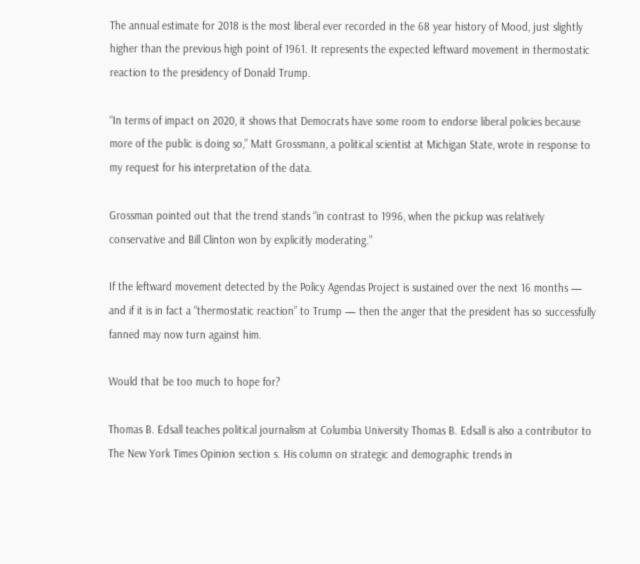The annual estimate for 2018 is the most liberal ever recorded in the 68 year history of Mood, just slightly higher than the previous high point of 1961. It represents the expected leftward movement in thermostatic reaction to the presidency of Donald Trump.

“In terms of impact on 2020, it shows that Democrats have some room to endorse liberal policies because more of the public is doing so,” Matt Grossmann, a political scientist at Michigan State, wrote in response to my request for his interpretation of the data.

Grossman pointed out that the trend stands “in contrast to 1996, when the pickup was relatively conservative and Bill Clinton won by explicitly moderating.”

If the leftward movement detected by the Policy Agendas Project is sustained over the next 16 months — and if it is in fact a “thermostatic reaction” to Trump — then the anger that the president has so successfully fanned may now turn against him.

Would that be too much to hope for?

Thomas B. Edsall teaches political journalism at Columbia University Thomas B. Edsall is also a contributor to The New York Times Opinion section s. His column on strategic and demographic trends in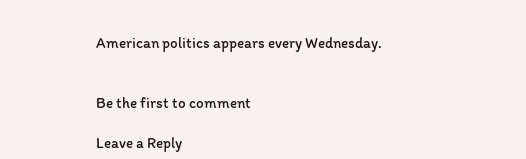American politics appears every Wednesday.


Be the first to comment

Leave a Reply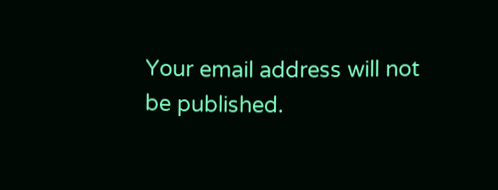Your email address will not be published.